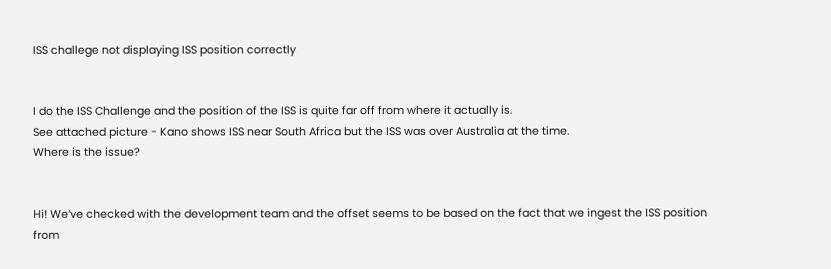ISS challege not displaying ISS position correctly


I do the ISS Challenge and the position of the ISS is quite far off from where it actually is.
See attached picture - Kano shows ISS near South Africa but the ISS was over Australia at the time.
Where is the issue?


Hi! We’ve checked with the development team and the offset seems to be based on the fact that we ingest the ISS position from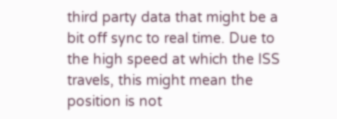third party data that might be a bit off sync to real time. Due to the high speed at which the ISS travels, this might mean the position is not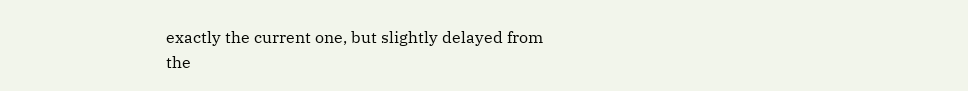exactly the current one, but slightly delayed from the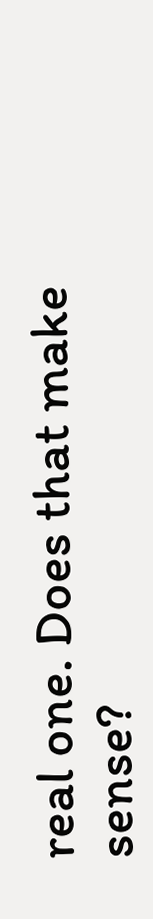real one. Does that make sense?